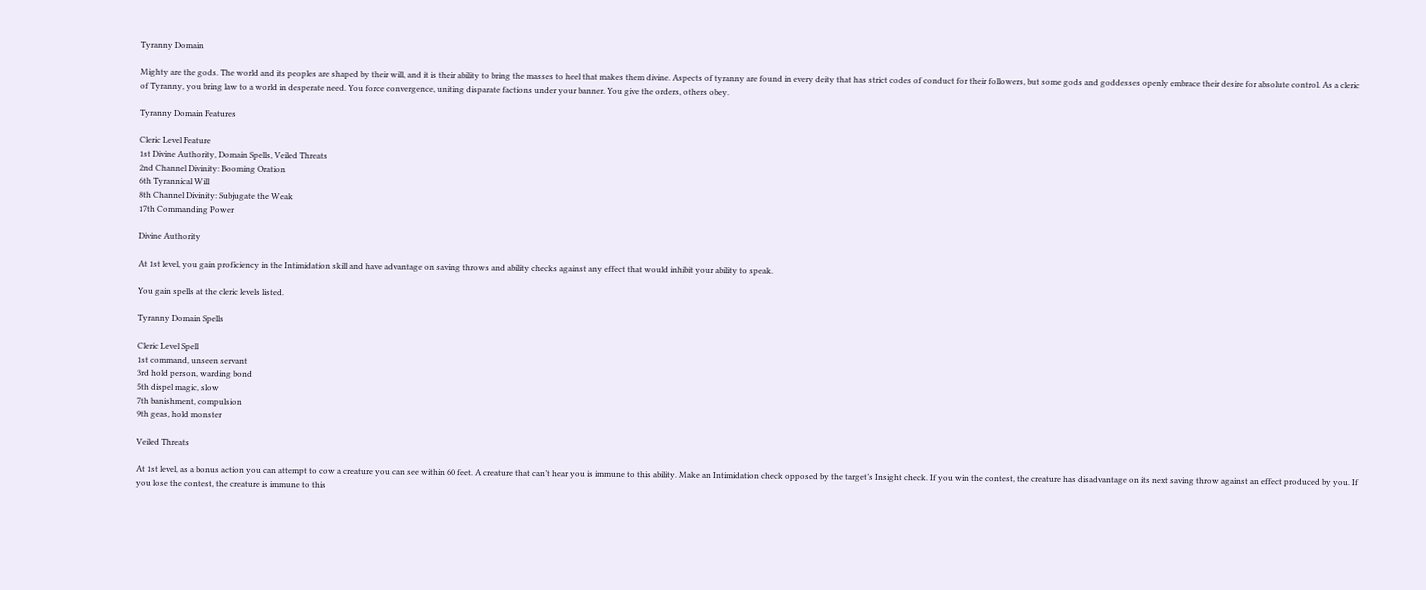Tyranny Domain

Mighty are the gods. The world and its peoples are shaped by their will, and it is their ability to bring the masses to heel that makes them divine. Aspects of tyranny are found in every deity that has strict codes of conduct for their followers, but some gods and goddesses openly embrace their desire for absolute control. As a cleric of Tyranny, you bring law to a world in desperate need. You force convergence, uniting disparate factions under your banner. You give the orders, others obey.

Tyranny Domain Features

Cleric Level Feature
1st Divine Authority, Domain Spells, Veiled Threats
2nd Channel Divinity: Booming Oration
6th Tyrannical Will
8th Channel Divinity: Subjugate the Weak
17th Commanding Power

Divine Authority

At 1st level, you gain proficiency in the Intimidation skill and have advantage on saving throws and ability checks against any effect that would inhibit your ability to speak.

You gain spells at the cleric levels listed.

Tyranny Domain Spells

Cleric Level Spell
1st command, unseen servant
3rd hold person, warding bond
5th dispel magic, slow
7th banishment, compulsion
9th geas, hold monster

Veiled Threats

At 1st level, as a bonus action you can attempt to cow a creature you can see within 60 feet. A creature that can’t hear you is immune to this ability. Make an Intimidation check opposed by the target’s Insight check. If you win the contest, the creature has disadvantage on its next saving throw against an effect produced by you. If you lose the contest, the creature is immune to this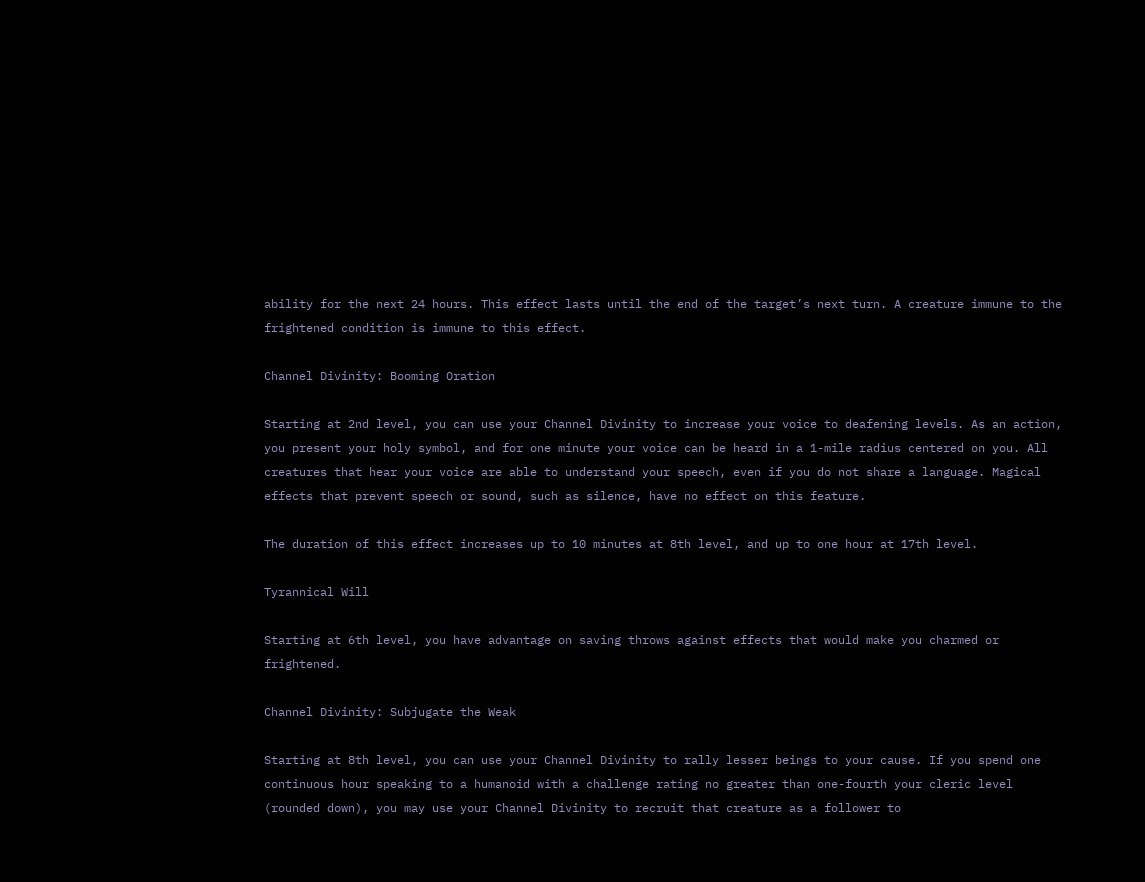ability for the next 24 hours. This effect lasts until the end of the target’s next turn. A creature immune to the frightened condition is immune to this effect.

Channel Divinity: Booming Oration

Starting at 2nd level, you can use your Channel Divinity to increase your voice to deafening levels. As an action, you present your holy symbol, and for one minute your voice can be heard in a 1-mile radius centered on you. All creatures that hear your voice are able to understand your speech, even if you do not share a language. Magical effects that prevent speech or sound, such as silence, have no effect on this feature.

The duration of this effect increases up to 10 minutes at 8th level, and up to one hour at 17th level.

Tyrannical Will

Starting at 6th level, you have advantage on saving throws against effects that would make you charmed or frightened.

Channel Divinity: Subjugate the Weak

Starting at 8th level, you can use your Channel Divinity to rally lesser beings to your cause. If you spend one continuous hour speaking to a humanoid with a challenge rating no greater than one-fourth your cleric level (rounded down), you may use your Channel Divinity to recruit that creature as a follower to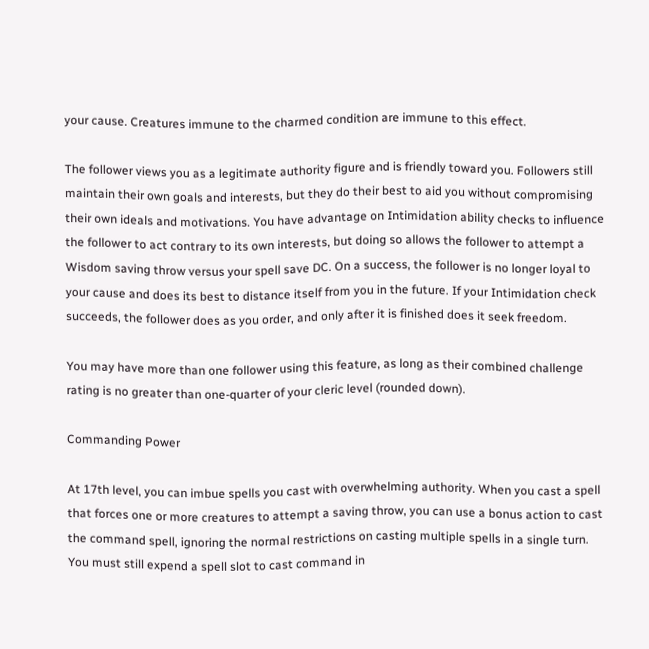your cause. Creatures immune to the charmed condition are immune to this effect.

The follower views you as a legitimate authority figure and is friendly toward you. Followers still maintain their own goals and interests, but they do their best to aid you without compromising their own ideals and motivations. You have advantage on Intimidation ability checks to influence the follower to act contrary to its own interests, but doing so allows the follower to attempt a Wisdom saving throw versus your spell save DC. On a success, the follower is no longer loyal to your cause and does its best to distance itself from you in the future. If your Intimidation check succeeds, the follower does as you order, and only after it is finished does it seek freedom.

You may have more than one follower using this feature, as long as their combined challenge rating is no greater than one-quarter of your cleric level (rounded down).

Commanding Power

At 17th level, you can imbue spells you cast with overwhelming authority. When you cast a spell that forces one or more creatures to attempt a saving throw, you can use a bonus action to cast the command spell, ignoring the normal restrictions on casting multiple spells in a single turn. You must still expend a spell slot to cast command in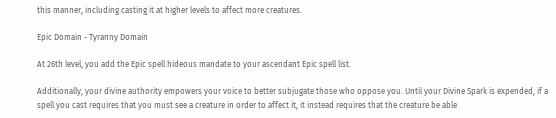this manner, including casting it at higher levels to affect more creatures.

Epic Domain - Tyranny Domain

At 26th level, you add the Epic spell hideous mandate to your ascendant Epic spell list.

Additionally, your divine authority empowers your voice to better subjugate those who oppose you. Until your Divine Spark is expended, if a spell you cast requires that you must see a creature in order to affect it, it instead requires that the creature be able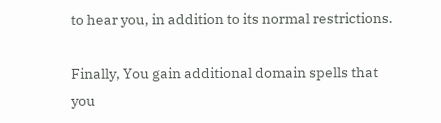to hear you, in addition to its normal restrictions.

Finally, You gain additional domain spells that you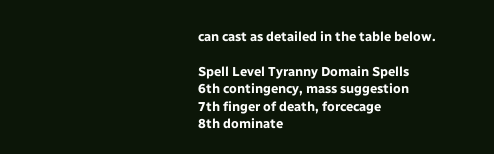can cast as detailed in the table below.

Spell Level Tyranny Domain Spells
6th contingency, mass suggestion
7th finger of death, forcecage
8th dominate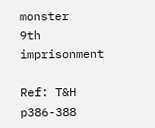monster
9th imprisonment

Ref: T&H p386-388